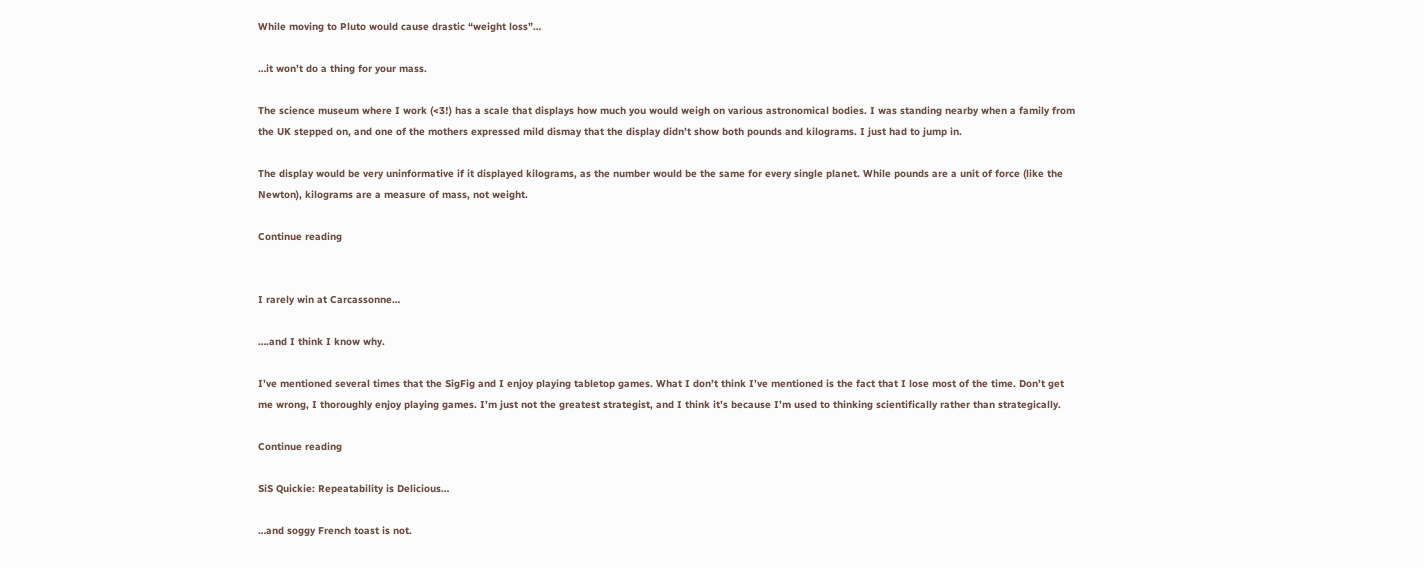While moving to Pluto would cause drastic “weight loss”…

…it won’t do a thing for your mass.

The science museum where I work (<3!) has a scale that displays how much you would weigh on various astronomical bodies. I was standing nearby when a family from the UK stepped on, and one of the mothers expressed mild dismay that the display didn’t show both pounds and kilograms. I just had to jump in.

The display would be very uninformative if it displayed kilograms, as the number would be the same for every single planet. While pounds are a unit of force (like the Newton), kilograms are a measure of mass, not weight.

Continue reading


I rarely win at Carcassonne…

….and I think I know why.

I’ve mentioned several times that the SigFig and I enjoy playing tabletop games. What I don’t think I’ve mentioned is the fact that I lose most of the time. Don’t get me wrong, I thoroughly enjoy playing games. I’m just not the greatest strategist, and I think it’s because I’m used to thinking scientifically rather than strategically.

Continue reading

SiS Quickie: Repeatability is Delicious…

…and soggy French toast is not.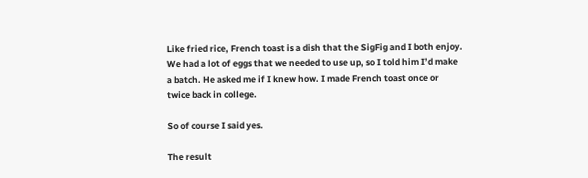Like fried rice, French toast is a dish that the SigFig and I both enjoy. We had a lot of eggs that we needed to use up, so I told him I’d make a batch. He asked me if I knew how. I made French toast once or twice back in college.

So of course I said yes.

The result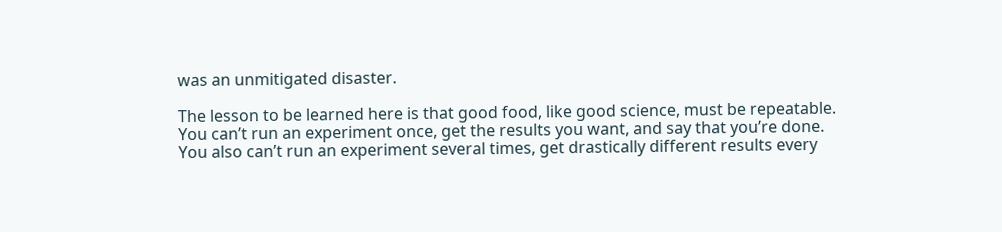was an unmitigated disaster.

The lesson to be learned here is that good food, like good science, must be repeatable. You can’t run an experiment once, get the results you want, and say that you’re done. You also can’t run an experiment several times, get drastically different results every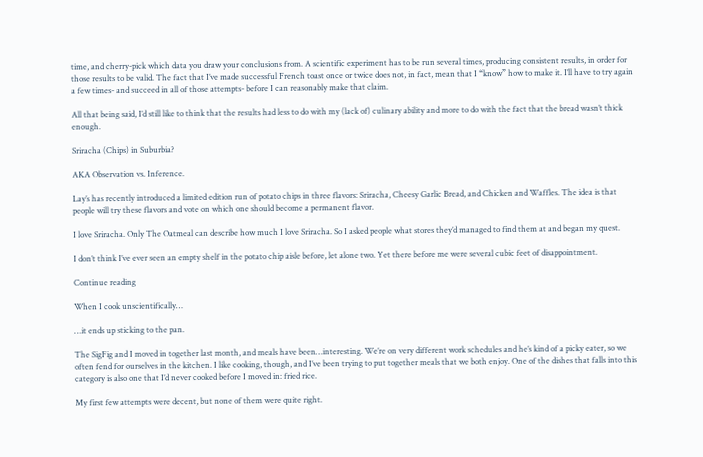time, and cherry-pick which data you draw your conclusions from. A scientific experiment has to be run several times, producing consistent results, in order for those results to be valid. The fact that I’ve made successful French toast once or twice does not, in fact, mean that I “know” how to make it. I’ll have to try again a few times- and succeed in all of those attempts- before I can reasonably make that claim.

All that being said, I’d still like to think that the results had less to do with my (lack of) culinary ability and more to do with the fact that the bread wasn’t thick enough.

Sriracha (Chips) in Suburbia?

AKA Observation vs. Inference.

Lay’s has recently introduced a limited edition run of potato chips in three flavors: Sriracha, Cheesy Garlic Bread, and Chicken and Waffles. The idea is that people will try these flavors and vote on which one should become a permanent flavor.

I love Sriracha. Only The Oatmeal can describe how much I love Sriracha. So I asked people what stores they’d managed to find them at and began my quest.

I don’t think I’ve ever seen an empty shelf in the potato chip aisle before, let alone two. Yet there before me were several cubic feet of disappointment.

Continue reading

When I cook unscientifically…

…it ends up sticking to the pan.

The SigFig and I moved in together last month, and meals have been…interesting. We’re on very different work schedules and he’s kind of a picky eater, so we often fend for ourselves in the kitchen. I like cooking, though, and I’ve been trying to put together meals that we both enjoy. One of the dishes that falls into this category is also one that I’d never cooked before I moved in: fried rice.

My first few attempts were decent, but none of them were quite right.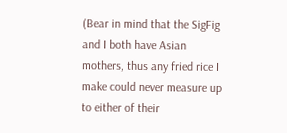(Bear in mind that the SigFig and I both have Asian mothers, thus any fried rice I make could never measure up to either of their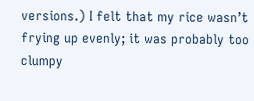versions.) I felt that my rice wasn’t frying up evenly; it was probably too clumpy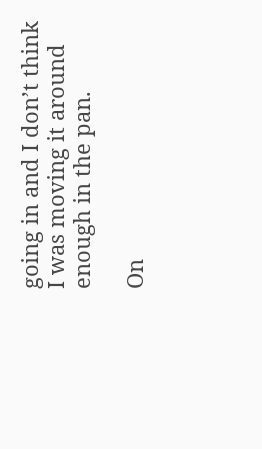going in and I don’t think I was moving it around enough in the pan.

On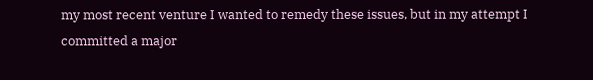my most recent venture I wanted to remedy these issues, but in my attempt I committed a major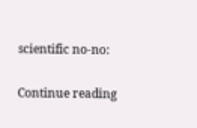scientific no-no:

Continue reading